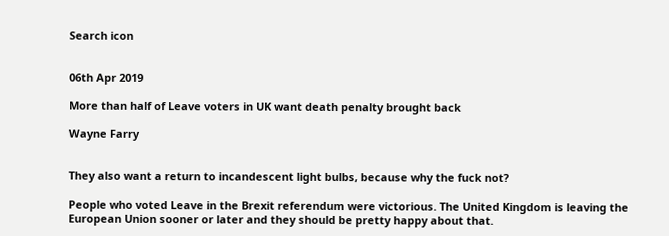Search icon


06th Apr 2019

More than half of Leave voters in UK want death penalty brought back

Wayne Farry


They also want a return to incandescent light bulbs, because why the fuck not?

People who voted Leave in the Brexit referendum were victorious. The United Kingdom is leaving the European Union sooner or later and they should be pretty happy about that.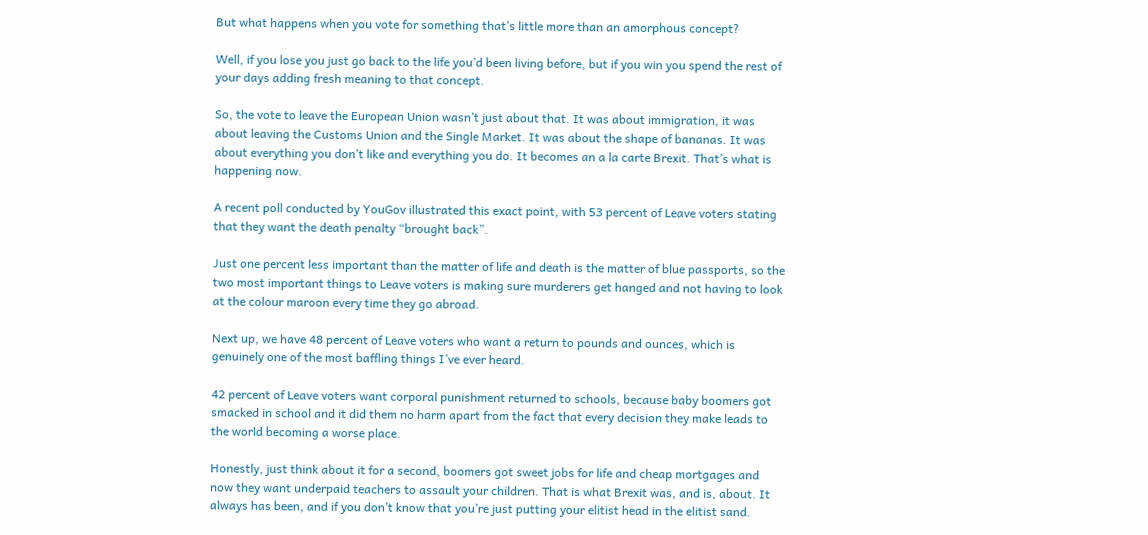But what happens when you vote for something that’s little more than an amorphous concept?

Well, if you lose you just go back to the life you’d been living before, but if you win you spend the rest of your days adding fresh meaning to that concept.

So, the vote to leave the European Union wasn’t just about that. It was about immigration, it was about leaving the Customs Union and the Single Market. It was about the shape of bananas. It was about everything you don’t like and everything you do. It becomes an a la carte Brexit. That’s what is happening now.

A recent poll conducted by YouGov illustrated this exact point, with 53 percent of Leave voters stating that they want the death penalty “brought back”.

Just one percent less important than the matter of life and death is the matter of blue passports, so the two most important things to Leave voters is making sure murderers get hanged and not having to look at the colour maroon every time they go abroad.

Next up, we have 48 percent of Leave voters who want a return to pounds and ounces, which is genuinely one of the most baffling things I’ve ever heard.

42 percent of Leave voters want corporal punishment returned to schools, because baby boomers got smacked in school and it did them no harm apart from the fact that every decision they make leads to the world becoming a worse place.

Honestly, just think about it for a second, boomers got sweet jobs for life and cheap mortgages and now they want underpaid teachers to assault your children. That is what Brexit was, and is, about. It always has been, and if you don’t know that you’re just putting your elitist head in the elitist sand.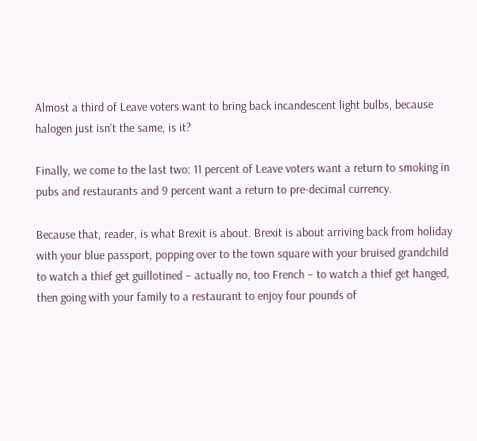Almost a third of Leave voters want to bring back incandescent light bulbs, because halogen just isn’t the same, is it?

Finally, we come to the last two: 11 percent of Leave voters want a return to smoking in pubs and restaurants and 9 percent want a return to pre-decimal currency.

Because that, reader, is what Brexit is about. Brexit is about arriving back from holiday with your blue passport, popping over to the town square with your bruised grandchild to watch a thief get guillotined – actually no, too French – to watch a thief get hanged, then going with your family to a restaurant to enjoy four pounds of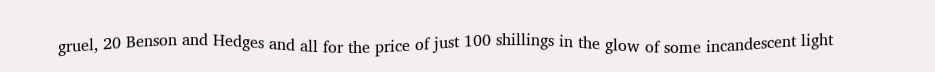gruel, 20 Benson and Hedges and all for the price of just 100 shillings in the glow of some incandescent light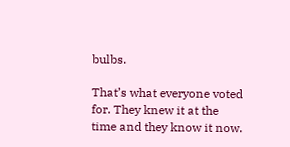bulbs.

That’s what everyone voted for. They knew it at the time and they know it now.